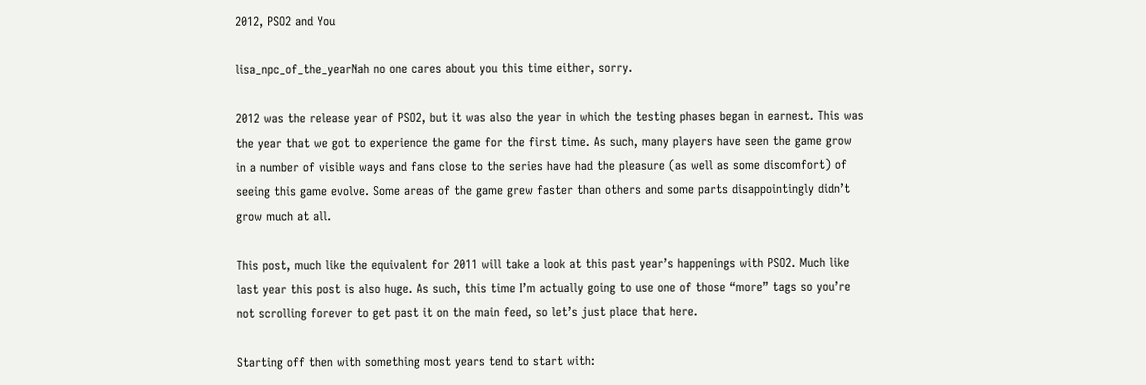2012, PSO2 and You

lisa_npc_of_the_yearNah no one cares about you this time either, sorry.

2012 was the release year of PSO2, but it was also the year in which the testing phases began in earnest. This was the year that we got to experience the game for the first time. As such, many players have seen the game grow in a number of visible ways and fans close to the series have had the pleasure (as well as some discomfort) of seeing this game evolve. Some areas of the game grew faster than others and some parts disappointingly didn’t grow much at all.

This post, much like the equivalent for 2011 will take a look at this past year’s happenings with PSO2. Much like last year this post is also huge. As such, this time I’m actually going to use one of those “more” tags so you’re not scrolling forever to get past it on the main feed, so let’s just place that here.

Starting off then with something most years tend to start with: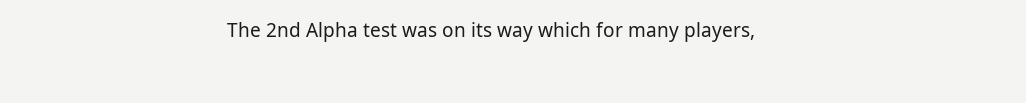The 2nd Alpha test was on its way which for many players,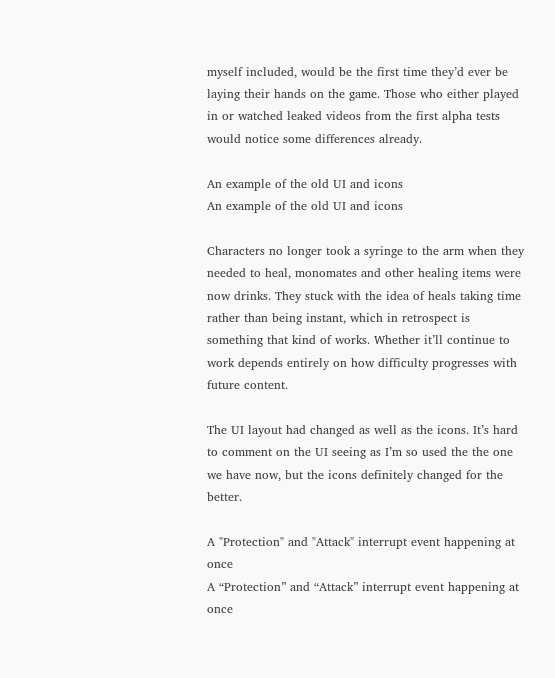myself included, would be the first time they’d ever be laying their hands on the game. Those who either played in or watched leaked videos from the first alpha tests would notice some differences already.

An example of the old UI and icons
An example of the old UI and icons

Characters no longer took a syringe to the arm when they needed to heal, monomates and other healing items were now drinks. They stuck with the idea of heals taking time rather than being instant, which in retrospect is something that kind of works. Whether it’ll continue to work depends entirely on how difficulty progresses with future content.

The UI layout had changed as well as the icons. It’s hard to comment on the UI seeing as I’m so used the the one we have now, but the icons definitely changed for the better.

A "Protection" and "Attack" interrupt event happening at once
A “Protection” and “Attack” interrupt event happening at once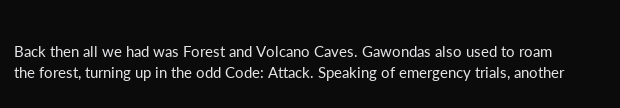Back then all we had was Forest and Volcano Caves. Gawondas also used to roam the forest, turning up in the odd Code: Attack. Speaking of emergency trials, another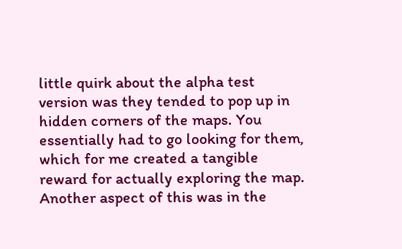little quirk about the alpha test version was they tended to pop up in hidden corners of the maps. You essentially had to go looking for them, which for me created a tangible reward for actually exploring the map. Another aspect of this was in the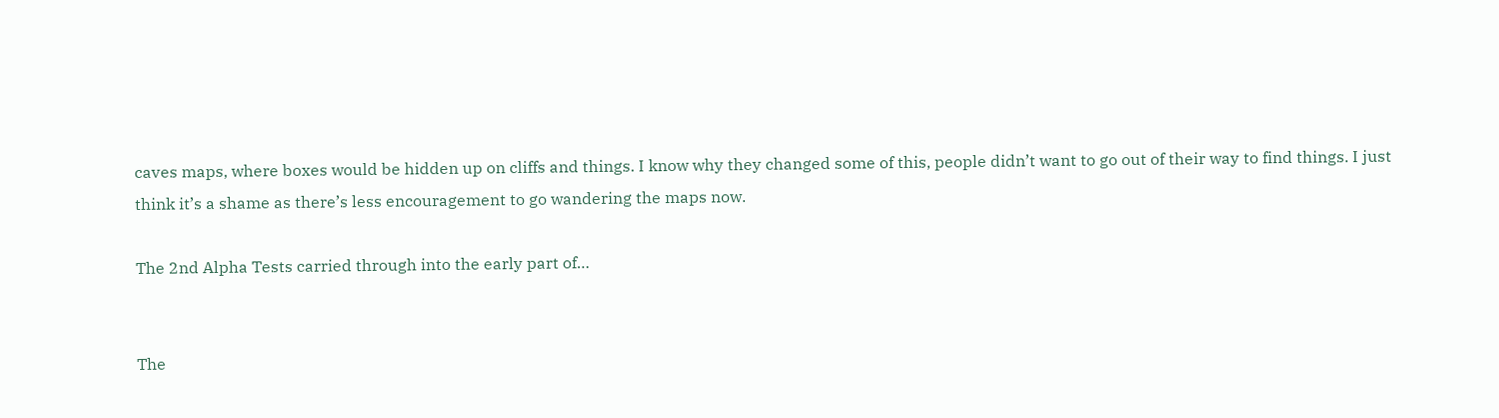caves maps, where boxes would be hidden up on cliffs and things. I know why they changed some of this, people didn’t want to go out of their way to find things. I just think it’s a shame as there’s less encouragement to go wandering the maps now.

The 2nd Alpha Tests carried through into the early part of…


The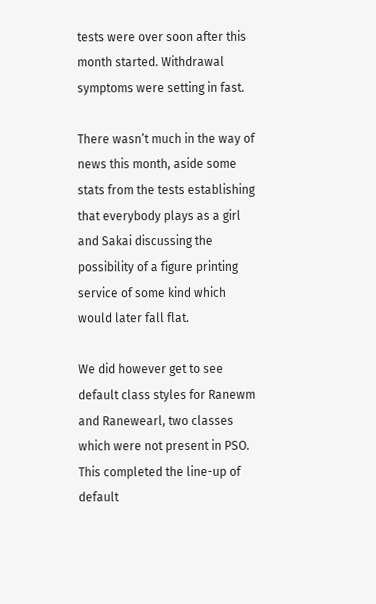tests were over soon after this month started. Withdrawal symptoms were setting in fast.

There wasn’t much in the way of news this month, aside some stats from the tests establishing that everybody plays as a girl and Sakai discussing the possibility of a figure printing service of some kind which would later fall flat.

We did however get to see default class styles for Ranewm and Ranewearl, two classes which were not present in PSO. This completed the line-up of default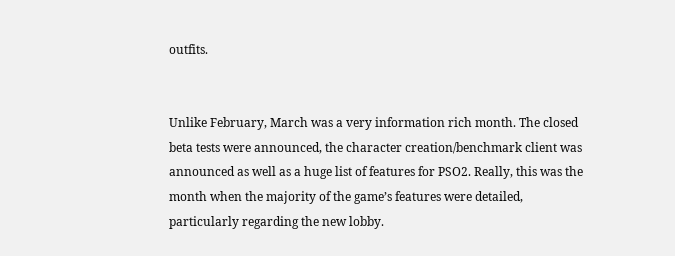outfits.


Unlike February, March was a very information rich month. The closed beta tests were announced, the character creation/benchmark client was announced as well as a huge list of features for PSO2. Really, this was the month when the majority of the game’s features were detailed, particularly regarding the new lobby.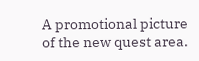A promotional picture of the new quest area.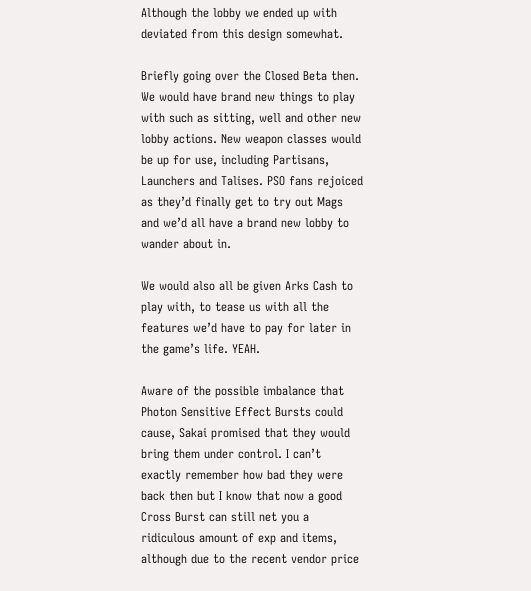Although the lobby we ended up with deviated from this design somewhat.

Briefly going over the Closed Beta then. We would have brand new things to play with such as sitting, well and other new lobby actions. New weapon classes would be up for use, including Partisans, Launchers and Talises. PSO fans rejoiced as they’d finally get to try out Mags and we’d all have a brand new lobby to wander about in.

We would also all be given Arks Cash to play with, to tease us with all the features we’d have to pay for later in the game’s life. YEAH.

Aware of the possible imbalance that Photon Sensitive Effect Bursts could cause, Sakai promised that they would bring them under control. I can’t exactly remember how bad they were back then but I know that now a good Cross Burst can still net you a ridiculous amount of exp and items, although due to the recent vendor price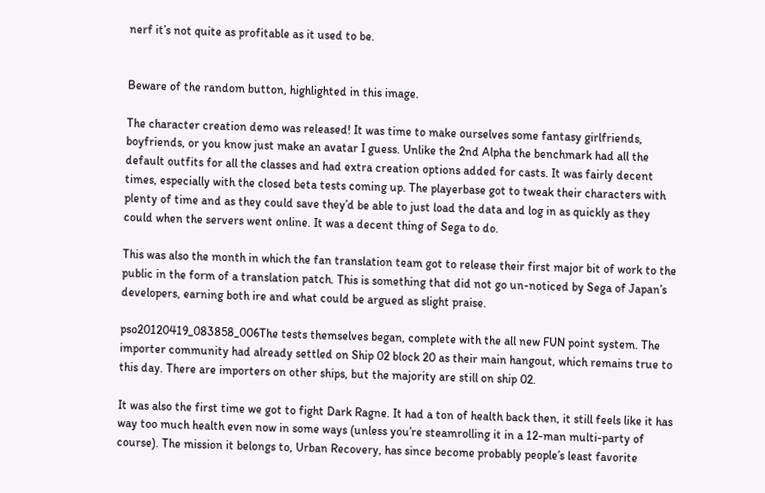nerf it’s not quite as profitable as it used to be.


Beware of the random button, highlighted in this image.

The character creation demo was released! It was time to make ourselves some fantasy girlfriends, boyfriends, or you know just make an avatar I guess. Unlike the 2nd Alpha the benchmark had all the default outfits for all the classes and had extra creation options added for casts. It was fairly decent times, especially with the closed beta tests coming up. The playerbase got to tweak their characters with plenty of time and as they could save they’d be able to just load the data and log in as quickly as they could when the servers went online. It was a decent thing of Sega to do.

This was also the month in which the fan translation team got to release their first major bit of work to the public in the form of a translation patch. This is something that did not go un-noticed by Sega of Japan’s developers, earning both ire and what could be argued as slight praise.

pso20120419_083858_006The tests themselves began, complete with the all new FUN point system. The importer community had already settled on Ship 02 block 20 as their main hangout, which remains true to this day. There are importers on other ships, but the majority are still on ship 02.

It was also the first time we got to fight Dark Ragne. It had a ton of health back then, it still feels like it has way too much health even now in some ways (unless you’re steamrolling it in a 12-man multi-party of course). The mission it belongs to, Urban Recovery, has since become probably people’s least favorite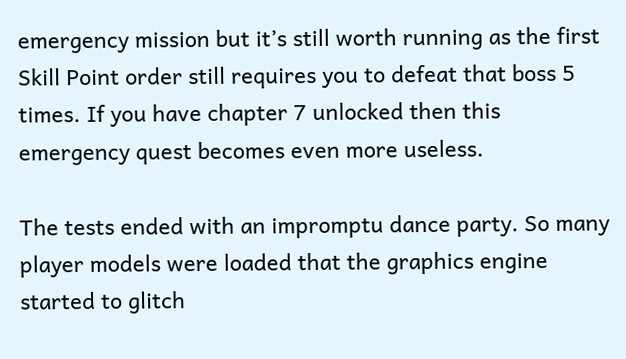emergency mission but it’s still worth running as the first Skill Point order still requires you to defeat that boss 5 times. If you have chapter 7 unlocked then this emergency quest becomes even more useless.

The tests ended with an impromptu dance party. So many player models were loaded that the graphics engine started to glitch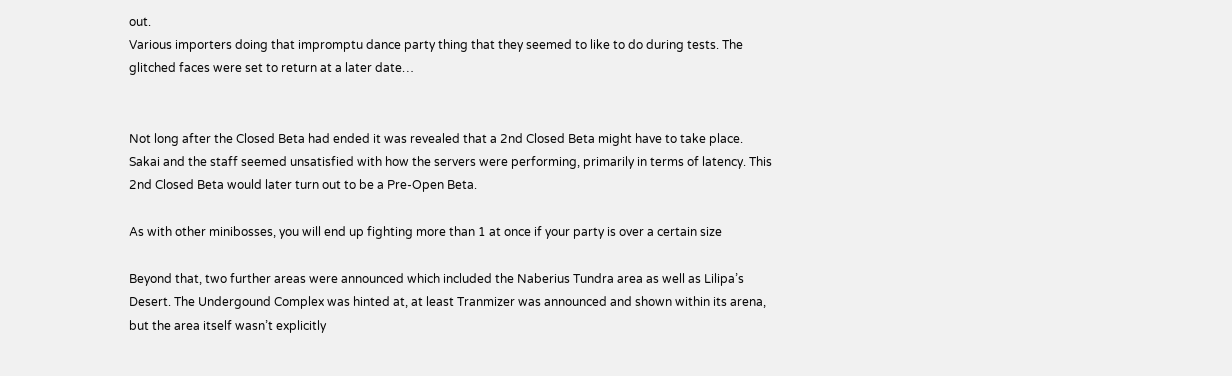out.
Various importers doing that impromptu dance party thing that they seemed to like to do during tests. The glitched faces were set to return at a later date…


Not long after the Closed Beta had ended it was revealed that a 2nd Closed Beta might have to take place. Sakai and the staff seemed unsatisfied with how the servers were performing, primarily in terms of latency. This 2nd Closed Beta would later turn out to be a Pre-Open Beta.

As with other minibosses, you will end up fighting more than 1 at once if your party is over a certain size

Beyond that, two further areas were announced which included the Naberius Tundra area as well as Lilipa’s Desert. The Undergound Complex was hinted at, at least Tranmizer was announced and shown within its arena, but the area itself wasn’t explicitly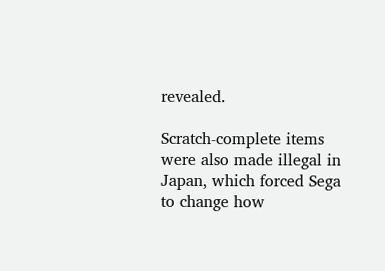revealed.

Scratch-complete items were also made illegal in Japan, which forced Sega to change how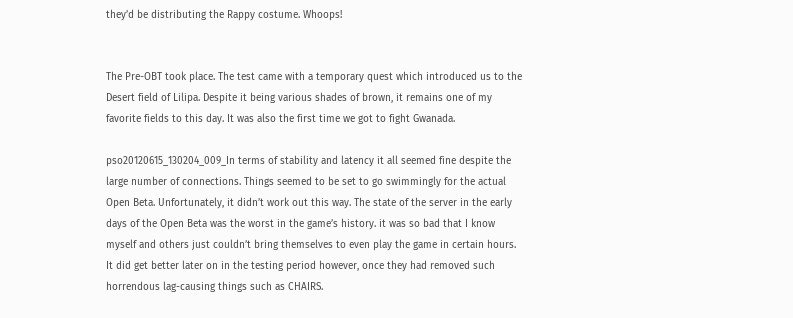they’d be distributing the Rappy costume. Whoops!


The Pre-OBT took place. The test came with a temporary quest which introduced us to the Desert field of Lilipa. Despite it being various shades of brown, it remains one of my favorite fields to this day. It was also the first time we got to fight Gwanada.

pso20120615_130204_009_In terms of stability and latency it all seemed fine despite the large number of connections. Things seemed to be set to go swimmingly for the actual Open Beta. Unfortunately, it didn’t work out this way. The state of the server in the early days of the Open Beta was the worst in the game’s history. it was so bad that I know myself and others just couldn’t bring themselves to even play the game in certain hours. It did get better later on in the testing period however, once they had removed such horrendous lag-causing things such as CHAIRS.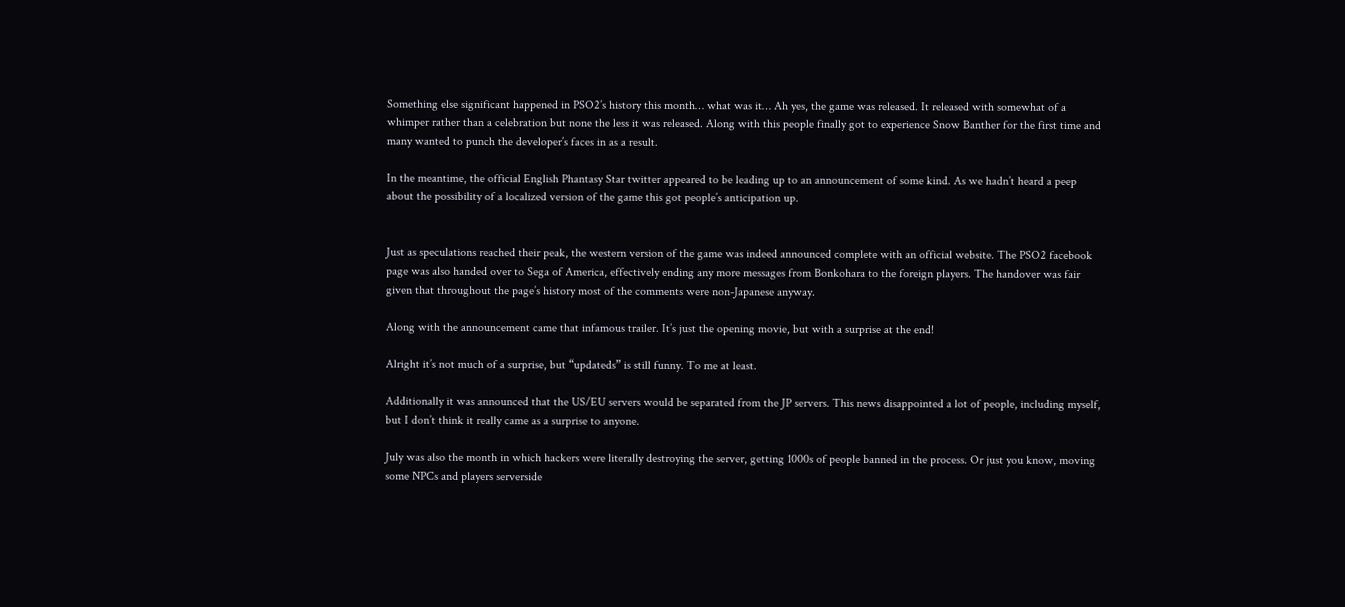Something else significant happened in PSO2’s history this month… what was it… Ah yes, the game was released. It released with somewhat of a whimper rather than a celebration but none the less it was released. Along with this people finally got to experience Snow Banther for the first time and many wanted to punch the developer’s faces in as a result.

In the meantime, the official English Phantasy Star twitter appeared to be leading up to an announcement of some kind. As we hadn’t heard a peep about the possibility of a localized version of the game this got people’s anticipation up.


Just as speculations reached their peak, the western version of the game was indeed announced complete with an official website. The PSO2 facebook page was also handed over to Sega of America, effectively ending any more messages from Bonkohara to the foreign players. The handover was fair given that throughout the page’s history most of the comments were non-Japanese anyway.

Along with the announcement came that infamous trailer. It’s just the opening movie, but with a surprise at the end!

Alright it’s not much of a surprise, but “updateds” is still funny. To me at least.

Additionally it was announced that the US/EU servers would be separated from the JP servers. This news disappointed a lot of people, including myself, but I don’t think it really came as a surprise to anyone.

July was also the month in which hackers were literally destroying the server, getting 1000s of people banned in the process. Or just you know, moving some NPCs and players serverside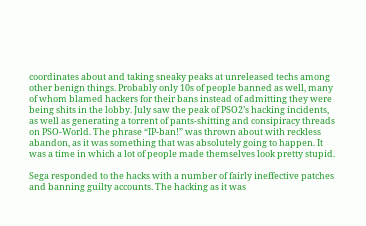coordinates about and taking sneaky peaks at unreleased techs among other benign things. Probably only 10s of people banned as well, many of whom blamed hackers for their bans instead of admitting they were being shits in the lobby. July saw the peak of PSO2’s hacking incidents, as well as generating a torrent of pants-shitting and consipiracy threads on PSO-World. The phrase “IP-ban!” was thrown about with reckless abandon, as it was something that was absolutely going to happen. It was a time in which a lot of people made themselves look pretty stupid.

Sega responded to the hacks with a number of fairly ineffective patches and banning guilty accounts. The hacking as it was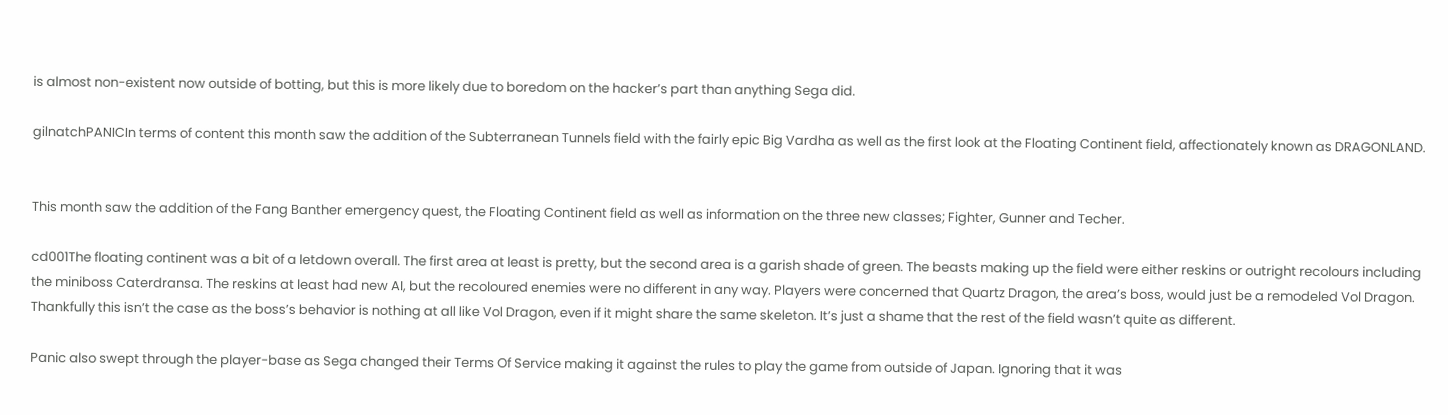is almost non-existent now outside of botting, but this is more likely due to boredom on the hacker’s part than anything Sega did.

gilnatchPANICIn terms of content this month saw the addition of the Subterranean Tunnels field with the fairly epic Big Vardha as well as the first look at the Floating Continent field, affectionately known as DRAGONLAND.


This month saw the addition of the Fang Banther emergency quest, the Floating Continent field as well as information on the three new classes; Fighter, Gunner and Techer.

cd001The floating continent was a bit of a letdown overall. The first area at least is pretty, but the second area is a garish shade of green. The beasts making up the field were either reskins or outright recolours including the miniboss Caterdransa. The reskins at least had new AI, but the recoloured enemies were no different in any way. Players were concerned that Quartz Dragon, the area’s boss, would just be a remodeled Vol Dragon. Thankfully this isn’t the case as the boss’s behavior is nothing at all like Vol Dragon, even if it might share the same skeleton. It’s just a shame that the rest of the field wasn’t quite as different.

Panic also swept through the player-base as Sega changed their Terms Of Service making it against the rules to play the game from outside of Japan. Ignoring that it was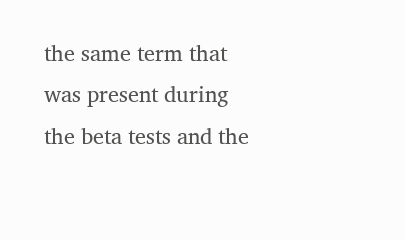the same term that was present during the beta tests and the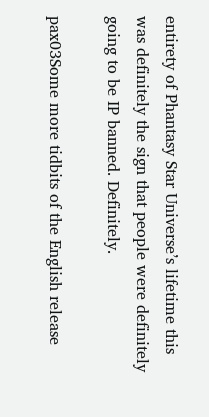entirety of Phantasy Star Universe’s lifetime this was definitely the sign that people were definitely going to be IP banned. Definitely.

pax03Some more tidbits of the English release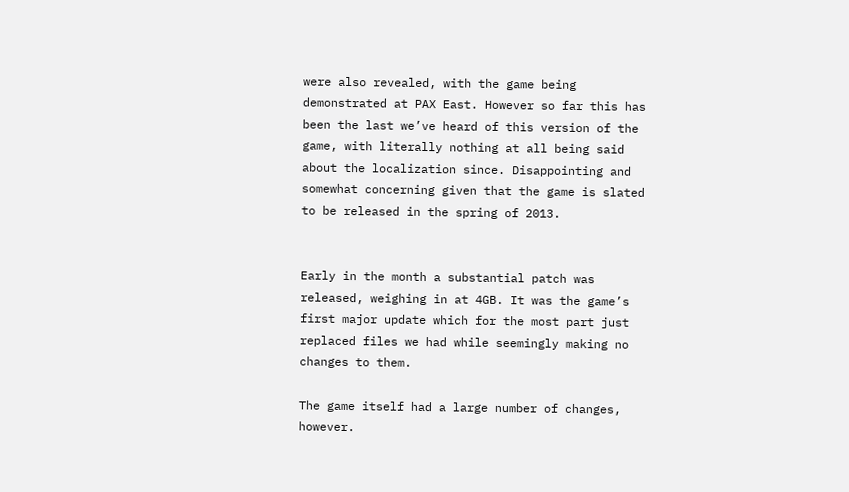were also revealed, with the game being demonstrated at PAX East. However so far this has been the last we’ve heard of this version of the game, with literally nothing at all being said about the localization since. Disappointing and somewhat concerning given that the game is slated to be released in the spring of 2013.


Early in the month a substantial patch was released, weighing in at 4GB. It was the game’s first major update which for the most part just replaced files we had while seemingly making no changes to them.

The game itself had a large number of changes, however.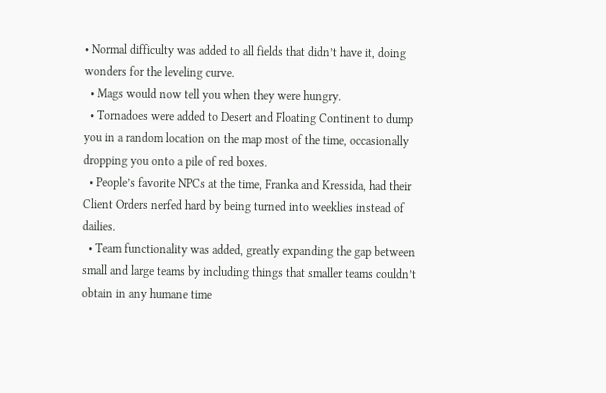• Normal difficulty was added to all fields that didn’t have it, doing wonders for the leveling curve.
  • Mags would now tell you when they were hungry.
  • Tornadoes were added to Desert and Floating Continent to dump you in a random location on the map most of the time, occasionally dropping you onto a pile of red boxes.
  • People’s favorite NPCs at the time, Franka and Kressida, had their Client Orders nerfed hard by being turned into weeklies instead of dailies.
  • Team functionality was added, greatly expanding the gap between small and large teams by including things that smaller teams couldn’t obtain in any humane time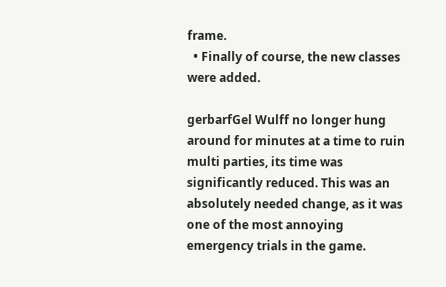frame.
  • Finally of course, the new classes were added.

gerbarfGel Wulff no longer hung around for minutes at a time to ruin multi parties, its time was significantly reduced. This was an absolutely needed change, as it was one of the most annoying emergency trials in the game.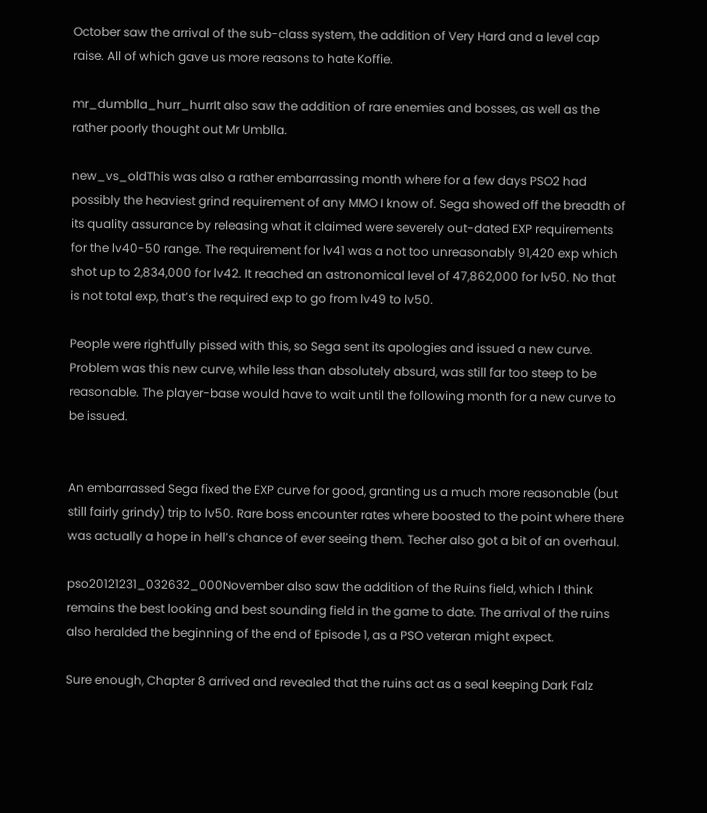October saw the arrival of the sub-class system, the addition of Very Hard and a level cap raise. All of which gave us more reasons to hate Koffie.

mr_dumblla_hurr_hurrIt also saw the addition of rare enemies and bosses, as well as the rather poorly thought out Mr Umblla.

new_vs_oldThis was also a rather embarrassing month where for a few days PSO2 had possibly the heaviest grind requirement of any MMO I know of. Sega showed off the breadth of its quality assurance by releasing what it claimed were severely out-dated EXP requirements for the lv40-50 range. The requirement for lv41 was a not too unreasonably 91,420 exp which shot up to 2,834,000 for lv42. It reached an astronomical level of 47,862,000 for lv50. No that is not total exp, that’s the required exp to go from lv49 to lv50.

People were rightfully pissed with this, so Sega sent its apologies and issued a new curve. Problem was this new curve, while less than absolutely absurd, was still far too steep to be reasonable. The player-base would have to wait until the following month for a new curve to be issued.


An embarrassed Sega fixed the EXP curve for good, granting us a much more reasonable (but still fairly grindy) trip to lv50. Rare boss encounter rates where boosted to the point where there was actually a hope in hell’s chance of ever seeing them. Techer also got a bit of an overhaul.

pso20121231_032632_000November also saw the addition of the Ruins field, which I think remains the best looking and best sounding field in the game to date. The arrival of the ruins also heralded the beginning of the end of Episode 1, as a PSO veteran might expect.

Sure enough, Chapter 8 arrived and revealed that the ruins act as a seal keeping Dark Falz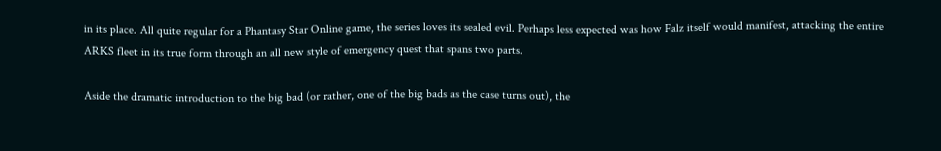in its place. All quite regular for a Phantasy Star Online game, the series loves its sealed evil. Perhaps less expected was how Falz itself would manifest, attacking the entire ARKS fleet in its true form through an all new style of emergency quest that spans two parts.

Aside the dramatic introduction to the big bad (or rather, one of the big bads as the case turns out), the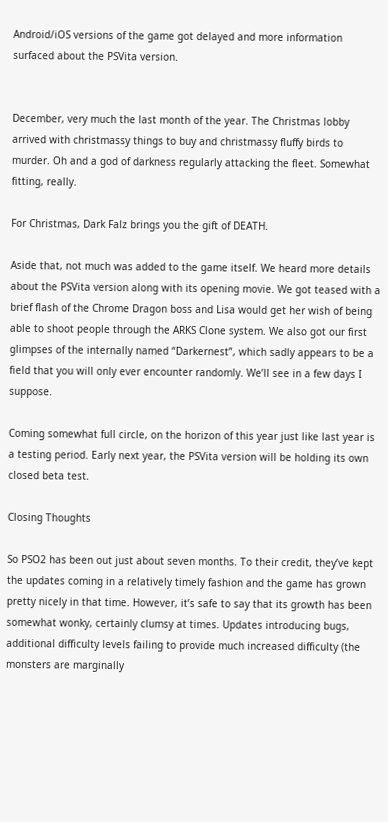Android/iOS versions of the game got delayed and more information surfaced about the PSVita version.


December, very much the last month of the year. The Christmas lobby arrived with christmassy things to buy and christmassy fluffy birds to murder. Oh and a god of darkness regularly attacking the fleet. Somewhat fitting, really.

For Christmas, Dark Falz brings you the gift of DEATH.

Aside that, not much was added to the game itself. We heard more details about the PSVita version along with its opening movie. We got teased with a brief flash of the Chrome Dragon boss and Lisa would get her wish of being able to shoot people through the ARKS Clone system. We also got our first glimpses of the internally named “Darkernest”, which sadly appears to be a field that you will only ever encounter randomly. We’ll see in a few days I suppose.

Coming somewhat full circle, on the horizon of this year just like last year is a testing period. Early next year, the PSVita version will be holding its own closed beta test.

Closing Thoughts

So PSO2 has been out just about seven months. To their credit, they’ve kept the updates coming in a relatively timely fashion and the game has grown pretty nicely in that time. However, it’s safe to say that its growth has been somewhat wonky, certainly clumsy at times. Updates introducing bugs, additional difficulty levels failing to provide much increased difficulty (the monsters are marginally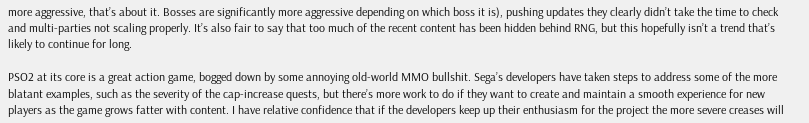more aggressive, that’s about it. Bosses are significantly more aggressive depending on which boss it is), pushing updates they clearly didn’t take the time to check and multi-parties not scaling properly. It’s also fair to say that too much of the recent content has been hidden behind RNG, but this hopefully isn’t a trend that’s likely to continue for long.

PSO2 at its core is a great action game, bogged down by some annoying old-world MMO bullshit. Sega’s developers have taken steps to address some of the more blatant examples, such as the severity of the cap-increase quests, but there’s more work to do if they want to create and maintain a smooth experience for new players as the game grows fatter with content. I have relative confidence that if the developers keep up their enthusiasm for the project the more severe creases will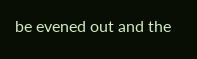be evened out and the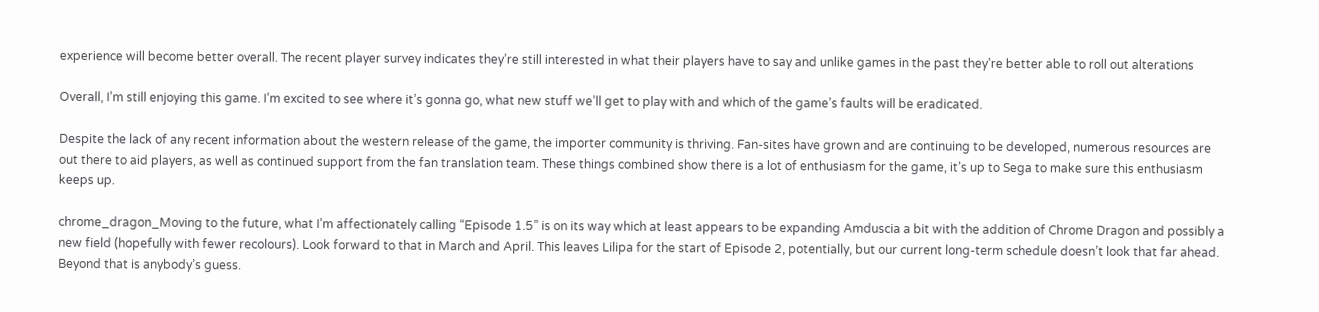experience will become better overall. The recent player survey indicates they’re still interested in what their players have to say and unlike games in the past they’re better able to roll out alterations

Overall, I’m still enjoying this game. I’m excited to see where it’s gonna go, what new stuff we’ll get to play with and which of the game’s faults will be eradicated.

Despite the lack of any recent information about the western release of the game, the importer community is thriving. Fan-sites have grown and are continuing to be developed, numerous resources are out there to aid players, as well as continued support from the fan translation team. These things combined show there is a lot of enthusiasm for the game, it’s up to Sega to make sure this enthusiasm keeps up.

chrome_dragon_Moving to the future, what I’m affectionately calling “Episode 1.5” is on its way which at least appears to be expanding Amduscia a bit with the addition of Chrome Dragon and possibly a new field (hopefully with fewer recolours). Look forward to that in March and April. This leaves Lilipa for the start of Episode 2, potentially, but our current long-term schedule doesn’t look that far ahead. Beyond that is anybody’s guess.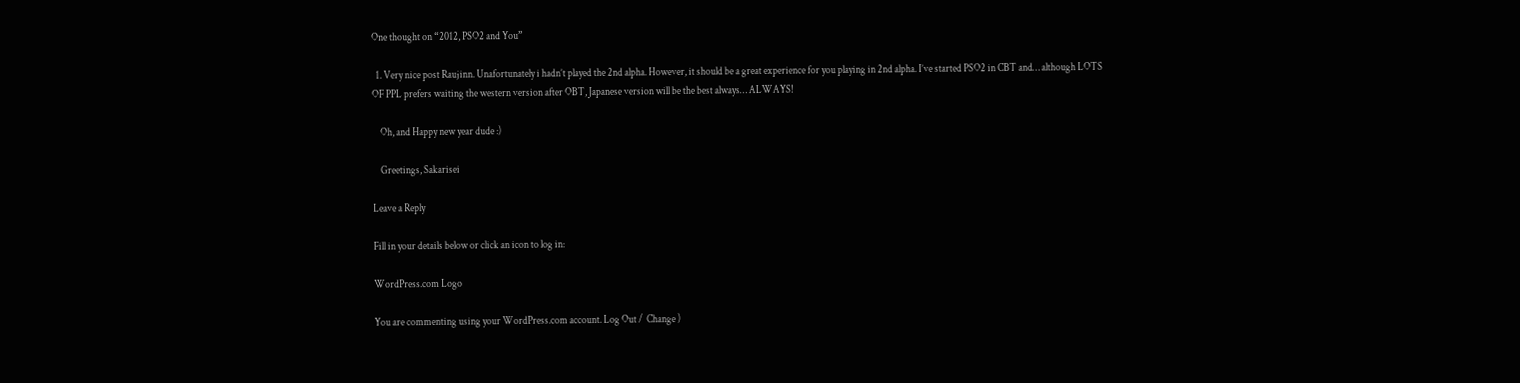One thought on “2012, PSO2 and You”

  1. Very nice post Raujinn. Unafortunately i hadn’t played the 2nd alpha. However, it should be a great experience for you playing in 2nd alpha. I’ve started PSO2 in CBT and… although LOTS OF PPL prefers waiting the western version after OBT, Japanese version will be the best always… ALWAYS!

    Oh, and Happy new year dude :)

    Greetings, Sakarisei

Leave a Reply

Fill in your details below or click an icon to log in:

WordPress.com Logo

You are commenting using your WordPress.com account. Log Out /  Change )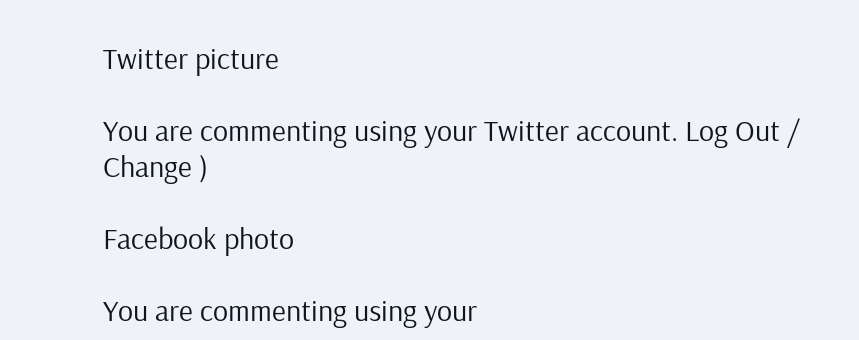Twitter picture

You are commenting using your Twitter account. Log Out /  Change )

Facebook photo

You are commenting using your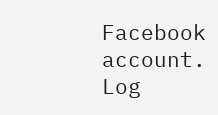Facebook account. Log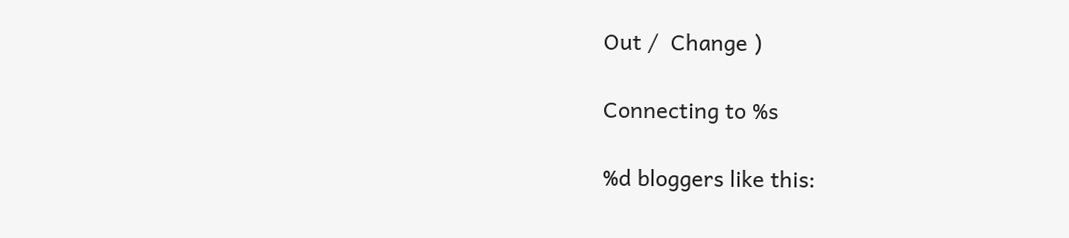Out /  Change )

Connecting to %s

%d bloggers like this: